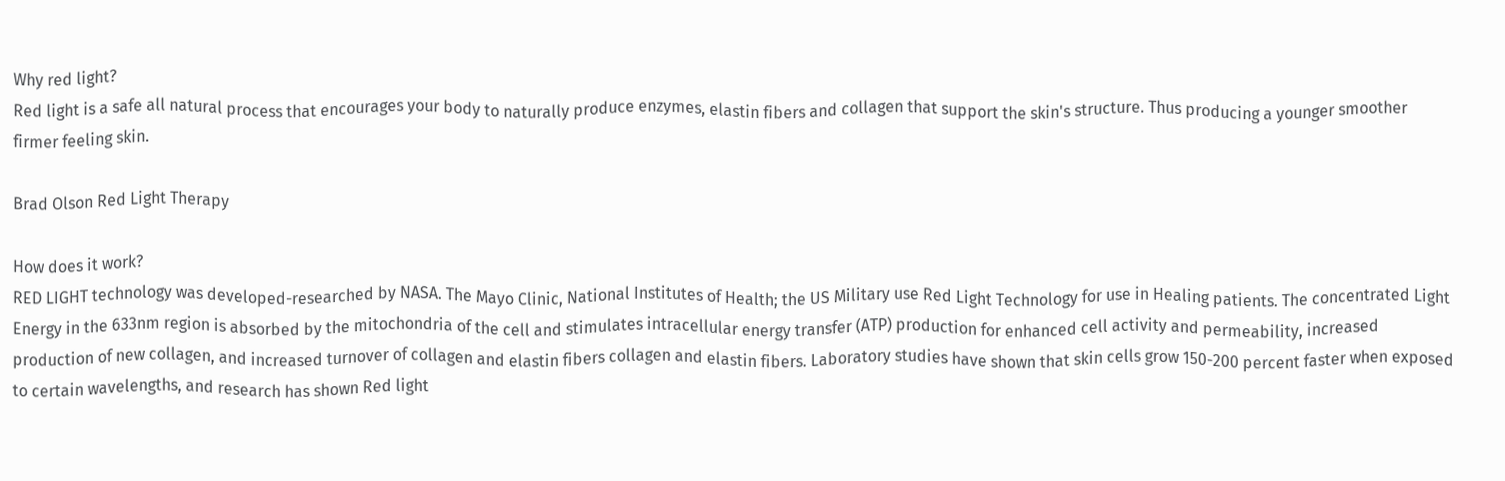Why red light?
Red light is a safe all natural process that encourages your body to naturally produce enzymes, elastin fibers and collagen that support the skin's structure. Thus producing a younger smoother firmer feeling skin.

Brad Olson Red Light Therapy

How does it work?
RED LIGHT technology was developed-researched by NASA. The Mayo Clinic, National Institutes of Health; the US Military use Red Light Technology for use in Healing patients. The concentrated Light Energy in the 633nm region is absorbed by the mitochondria of the cell and stimulates intracellular energy transfer (ATP) production for enhanced cell activity and permeability, increased production of new collagen, and increased turnover of collagen and elastin fibers collagen and elastin fibers. Laboratory studies have shown that skin cells grow 150-200 percent faster when exposed to certain wavelengths, and research has shown Red light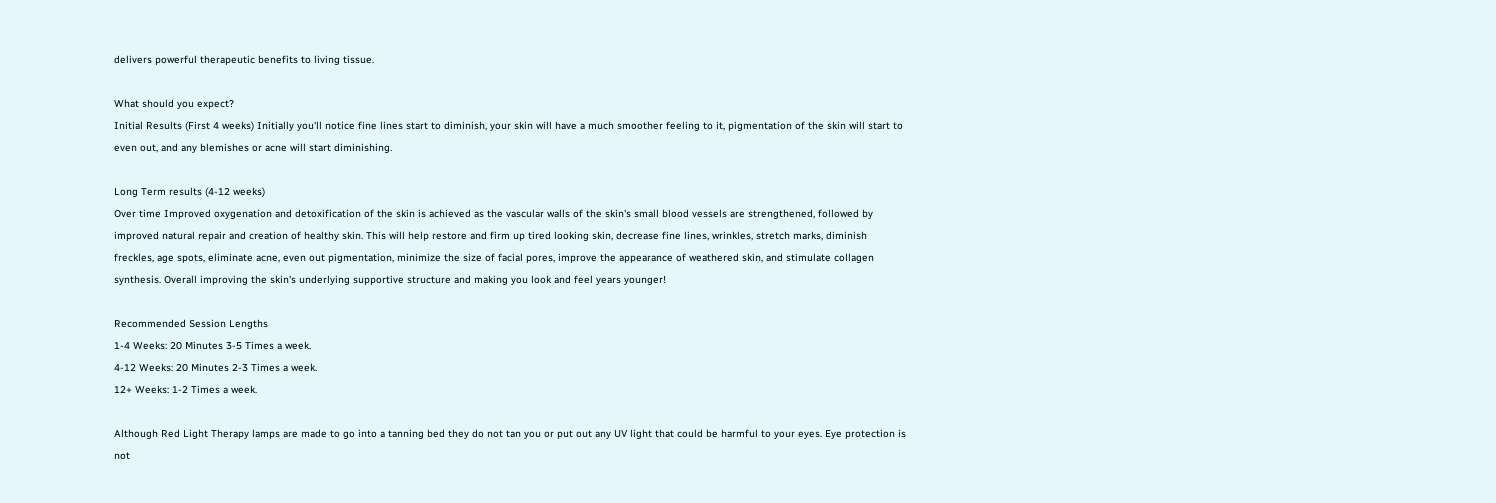delivers powerful therapeutic benefits to living tissue.

What should you expect?
Initial Results (First 4 weeks) Initially you'll notice fine lines start to diminish, your skin will have a much smoother feeling to it, pigmentation of the skin will start to even out, and any blemishes or acne will start diminishing.

Long Term results (4-12 weeks)
Over time Improved oxygenation and detoxification of the skin is achieved as the vascular walls of the skin's small blood vessels are strengthened, followed by improved natural repair and creation of healthy skin. This will help restore and firm up tired looking skin, decrease fine lines, wrinkles, stretch marks, diminish freckles, age spots, eliminate acne, even out pigmentation, minimize the size of facial pores, improve the appearance of weathered skin, and stimulate collagen synthesis. Overall improving the skin's underlying supportive structure and making you look and feel years younger!

Recommended Session Lengths
1-4 Weeks: 20 Minutes 3-5 Times a week.
4-12 Weeks: 20 Minutes 2-3 Times a week.
12+ Weeks: 1-2 Times a week.

Although Red Light Therapy lamps are made to go into a tanning bed they do not tan you or put out any UV light that could be harmful to your eyes. Eye protection is not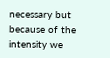necessary but because of the intensity we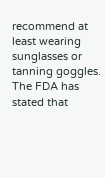recommend at least wearing sunglasses or tanning goggles. The FDA has stated that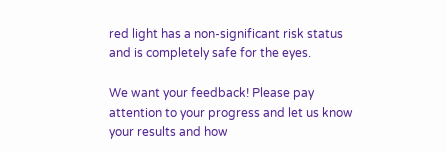red light has a non-significant risk status and is completely safe for the eyes.

We want your feedback! Please pay attention to your progress and let us know your results and how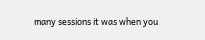many sessions it was when you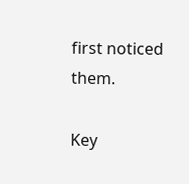first noticed them.

Key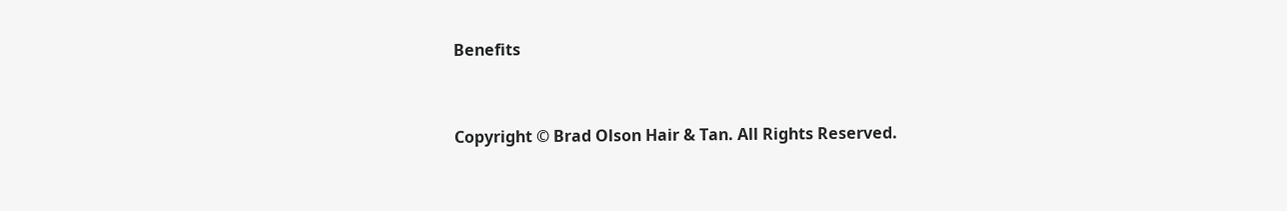Benefits


Copyright © Brad Olson Hair & Tan. All Rights Reserved.